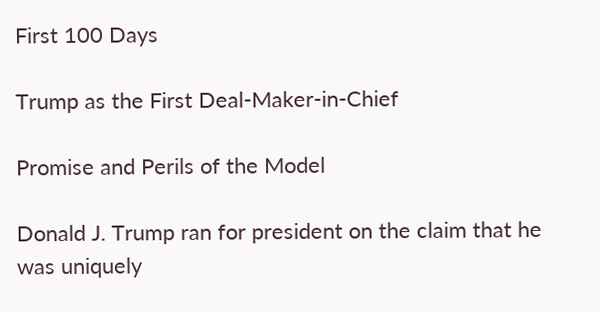First 100 Days

Trump as the First Deal-Maker-in-Chief

Promise and Perils of the Model

Donald J. Trump ran for president on the claim that he was uniquely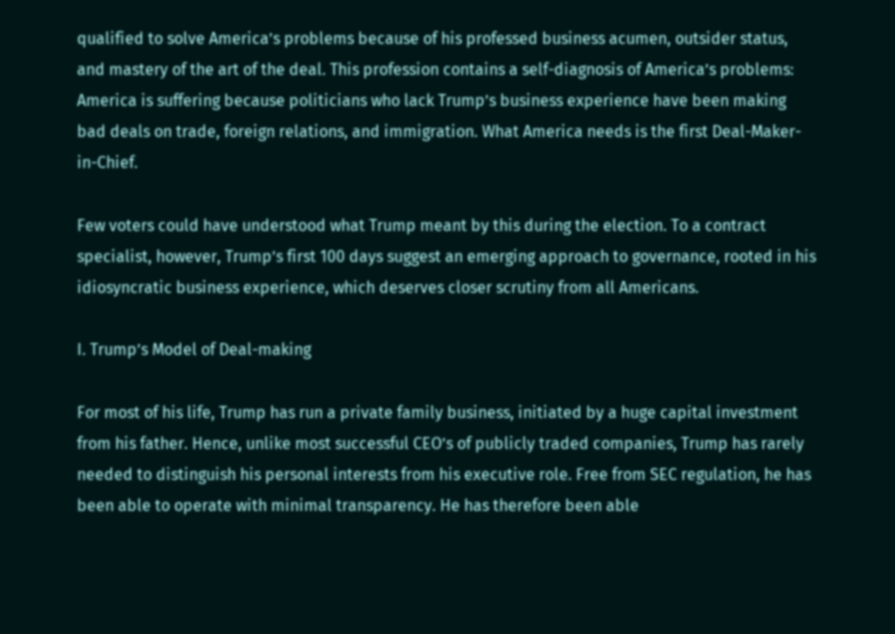qualified to solve America’s problems because of his professed business acumen, outsider status, and mastery of the art of the deal. This profession contains a self-diagnosis of America’s problems: America is suffering because politicians who lack Trump’s business experience have been making bad deals on trade, foreign relations, and immigration. What America needs is the first Deal-Maker-in-Chief.

Few voters could have understood what Trump meant by this during the election. To a contract specialist, however, Trump’s first 100 days suggest an emerging approach to governance, rooted in his idiosyncratic business experience, which deserves closer scrutiny from all Americans.

I. Trump’s Model of Deal-making

For most of his life, Trump has run a private family business, initiated by a huge capital investment from his father. Hence, unlike most successful CEO’s of publicly traded companies, Trump has rarely needed to distinguish his personal interests from his executive role. Free from SEC regulation, he has been able to operate with minimal transparency. He has therefore been able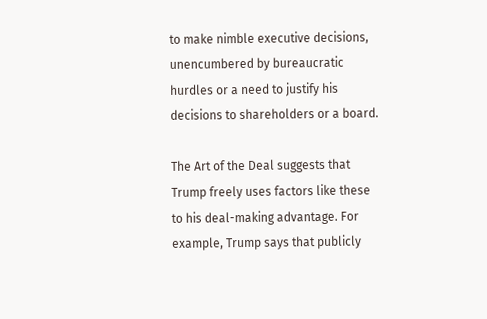to make nimble executive decisions, unencumbered by bureaucratic hurdles or a need to justify his decisions to shareholders or a board.

The Art of the Deal suggests that Trump freely uses factors like these to his deal-making advantage. For example, Trump says that publicly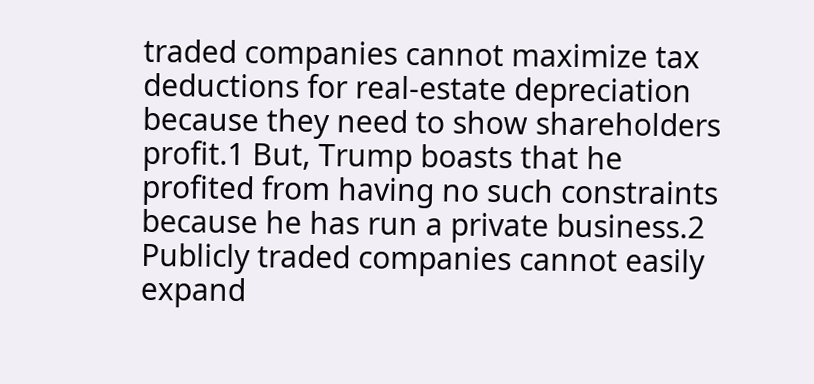traded companies cannot maximize tax deductions for real-estate depreciation because they need to show shareholders profit.1 But, Trump boasts that he profited from having no such constraints because he has run a private business.2 Publicly traded companies cannot easily expand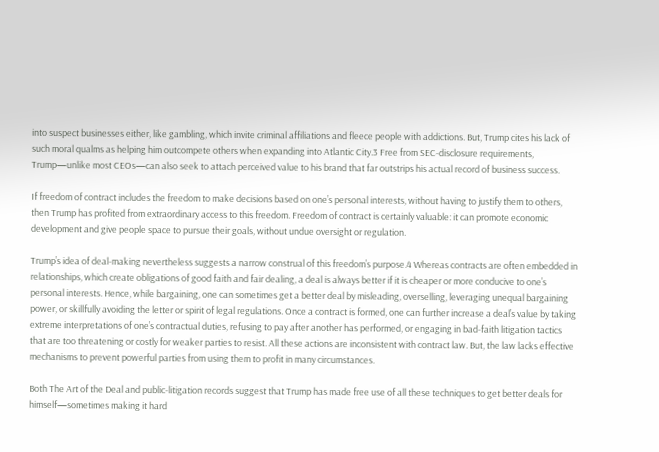into suspect businesses either, like gambling, which invite criminal affiliations and fleece people with addictions. But, Trump cites his lack of such moral qualms as helping him outcompete others when expanding into Atlantic City.3 Free from SEC-disclosure requirements, Trump—unlike most CEOs—can also seek to attach perceived value to his brand that far outstrips his actual record of business success.

If freedom of contract includes the freedom to make decisions based on one’s personal interests, without having to justify them to others, then Trump has profited from extraordinary access to this freedom. Freedom of contract is certainly valuable: it can promote economic development and give people space to pursue their goals, without undue oversight or regulation.

Trump’s idea of deal-making nevertheless suggests a narrow construal of this freedom’s purpose.4 Whereas contracts are often embedded in relationships, which create obligations of good faith and fair dealing, a deal is always better if it is cheaper or more conducive to one’s personal interests. Hence, while bargaining, one can sometimes get a better deal by misleading, overselling, leveraging unequal bargaining power, or skillfully avoiding the letter or spirit of legal regulations. Once a contract is formed, one can further increase a deal’s value by taking extreme interpretations of one’s contractual duties, refusing to pay after another has performed, or engaging in bad-faith litigation tactics that are too threatening or costly for weaker parties to resist. All these actions are inconsistent with contract law. But, the law lacks effective mechanisms to prevent powerful parties from using them to profit in many circumstances.

Both The Art of the Deal and public-litigation records suggest that Trump has made free use of all these techniques to get better deals for himself—sometimes making it hard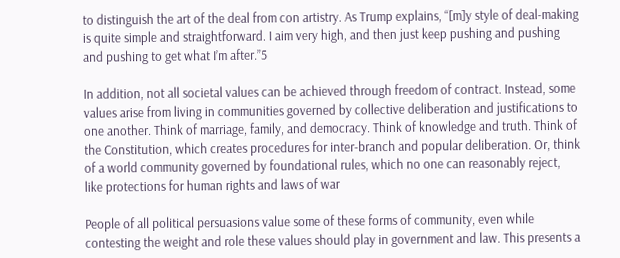to distinguish the art of the deal from con artistry. As Trump explains, “[m]y style of deal-making is quite simple and straightforward. I aim very high, and then just keep pushing and pushing and pushing to get what I’m after.”5

In addition, not all societal values can be achieved through freedom of contract. Instead, some values arise from living in communities governed by collective deliberation and justifications to one another. Think of marriage, family, and democracy. Think of knowledge and truth. Think of the Constitution, which creates procedures for inter-branch and popular deliberation. Or, think of a world community governed by foundational rules, which no one can reasonably reject, like protections for human rights and laws of war

People of all political persuasions value some of these forms of community, even while contesting the weight and role these values should play in government and law. This presents a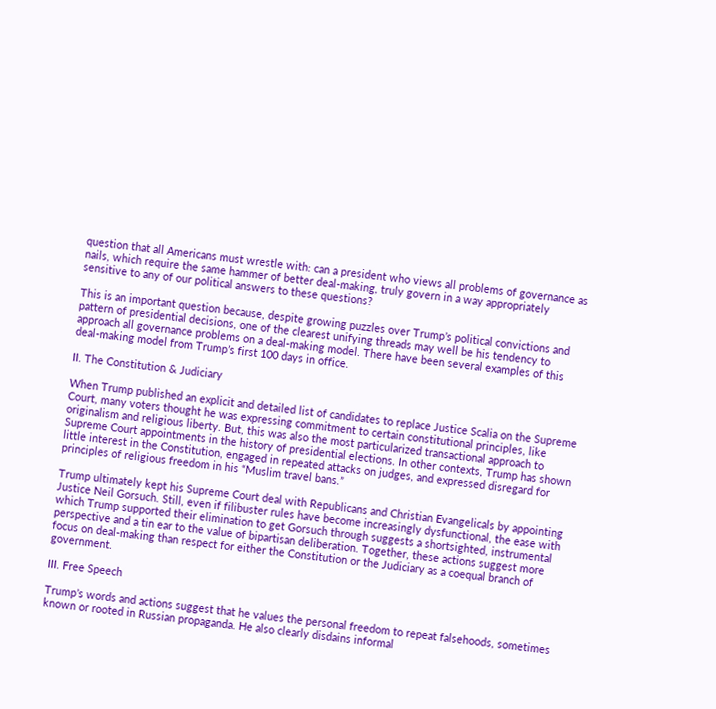question that all Americans must wrestle with: can a president who views all problems of governance as nails, which require the same hammer of better deal-making, truly govern in a way appropriately sensitive to any of our political answers to these questions?

This is an important question because, despite growing puzzles over Trump’s political convictions and pattern of presidential decisions, one of the clearest unifying threads may well be his tendency to approach all governance problems on a deal-making model. There have been several examples of this deal-making model from Trump’s first 100 days in office.

II. The Constitution & Judiciary

When Trump published an explicit and detailed list of candidates to replace Justice Scalia on the Supreme Court, many voters thought he was expressing commitment to certain constitutional principles, like originalism and religious liberty. But, this was also the most particularized transactional approach to Supreme Court appointments in the history of presidential elections. In other contexts, Trump has shown little interest in the Constitution, engaged in repeated attacks on judges, and expressed disregard for principles of religious freedom in his “Muslim travel bans.”

Trump ultimately kept his Supreme Court deal with Republicans and Christian Evangelicals by appointing Justice Neil Gorsuch. Still, even if filibuster rules have become increasingly dysfunctional, the ease with which Trump supported their elimination to get Gorsuch through suggests a shortsighted, instrumental perspective and a tin ear to the value of bipartisan deliberation. Together, these actions suggest more focus on deal-making than respect for either the Constitution or the Judiciary as a coequal branch of government.

III. Free Speech

Trump’s words and actions suggest that he values the personal freedom to repeat falsehoods, sometimes known or rooted in Russian propaganda. He also clearly disdains informal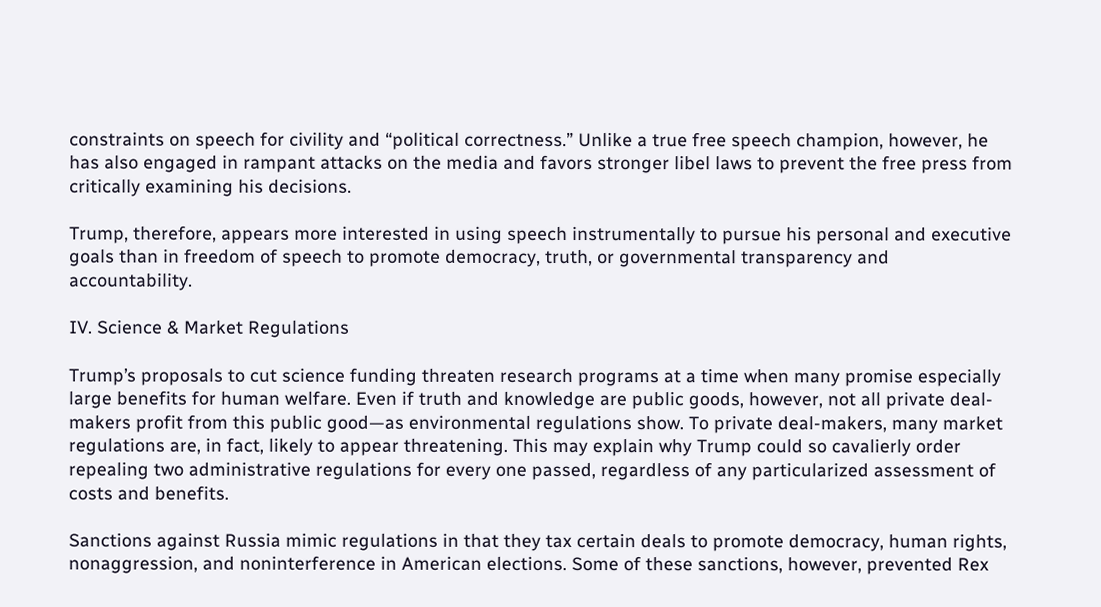constraints on speech for civility and “political correctness.” Unlike a true free speech champion, however, he has also engaged in rampant attacks on the media and favors stronger libel laws to prevent the free press from critically examining his decisions.

Trump, therefore, appears more interested in using speech instrumentally to pursue his personal and executive goals than in freedom of speech to promote democracy, truth, or governmental transparency and accountability.

IV. Science & Market Regulations

Trump’s proposals to cut science funding threaten research programs at a time when many promise especially large benefits for human welfare. Even if truth and knowledge are public goods, however, not all private deal-makers profit from this public good—as environmental regulations show. To private deal-makers, many market regulations are, in fact, likely to appear threatening. This may explain why Trump could so cavalierly order repealing two administrative regulations for every one passed, regardless of any particularized assessment of costs and benefits.

Sanctions against Russia mimic regulations in that they tax certain deals to promote democracy, human rights, nonaggression, and noninterference in American elections. Some of these sanctions, however, prevented Rex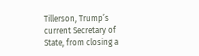Tillerson, Trump’s current Secretary of State, from closing a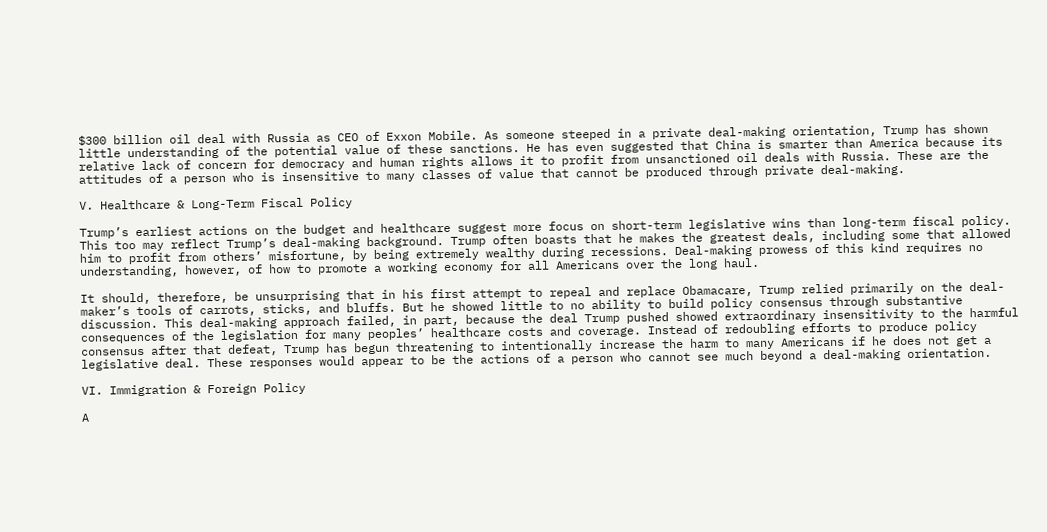$300 billion oil deal with Russia as CEO of Exxon Mobile. As someone steeped in a private deal-making orientation, Trump has shown little understanding of the potential value of these sanctions. He has even suggested that China is smarter than America because its relative lack of concern for democracy and human rights allows it to profit from unsanctioned oil deals with Russia. These are the attitudes of a person who is insensitive to many classes of value that cannot be produced through private deal-making.

V. Healthcare & Long-Term Fiscal Policy

Trump’s earliest actions on the budget and healthcare suggest more focus on short-term legislative wins than long-term fiscal policy. This too may reflect Trump’s deal-making background. Trump often boasts that he makes the greatest deals, including some that allowed him to profit from others’ misfortune, by being extremely wealthy during recessions. Deal-making prowess of this kind requires no understanding, however, of how to promote a working economy for all Americans over the long haul.

It should, therefore, be unsurprising that in his first attempt to repeal and replace Obamacare, Trump relied primarily on the deal-maker’s tools of carrots, sticks, and bluffs. But he showed little to no ability to build policy consensus through substantive discussion. This deal-making approach failed, in part, because the deal Trump pushed showed extraordinary insensitivity to the harmful consequences of the legislation for many peoples’ healthcare costs and coverage. Instead of redoubling efforts to produce policy consensus after that defeat, Trump has begun threatening to intentionally increase the harm to many Americans if he does not get a legislative deal. These responses would appear to be the actions of a person who cannot see much beyond a deal-making orientation.

VI. Immigration & Foreign Policy

A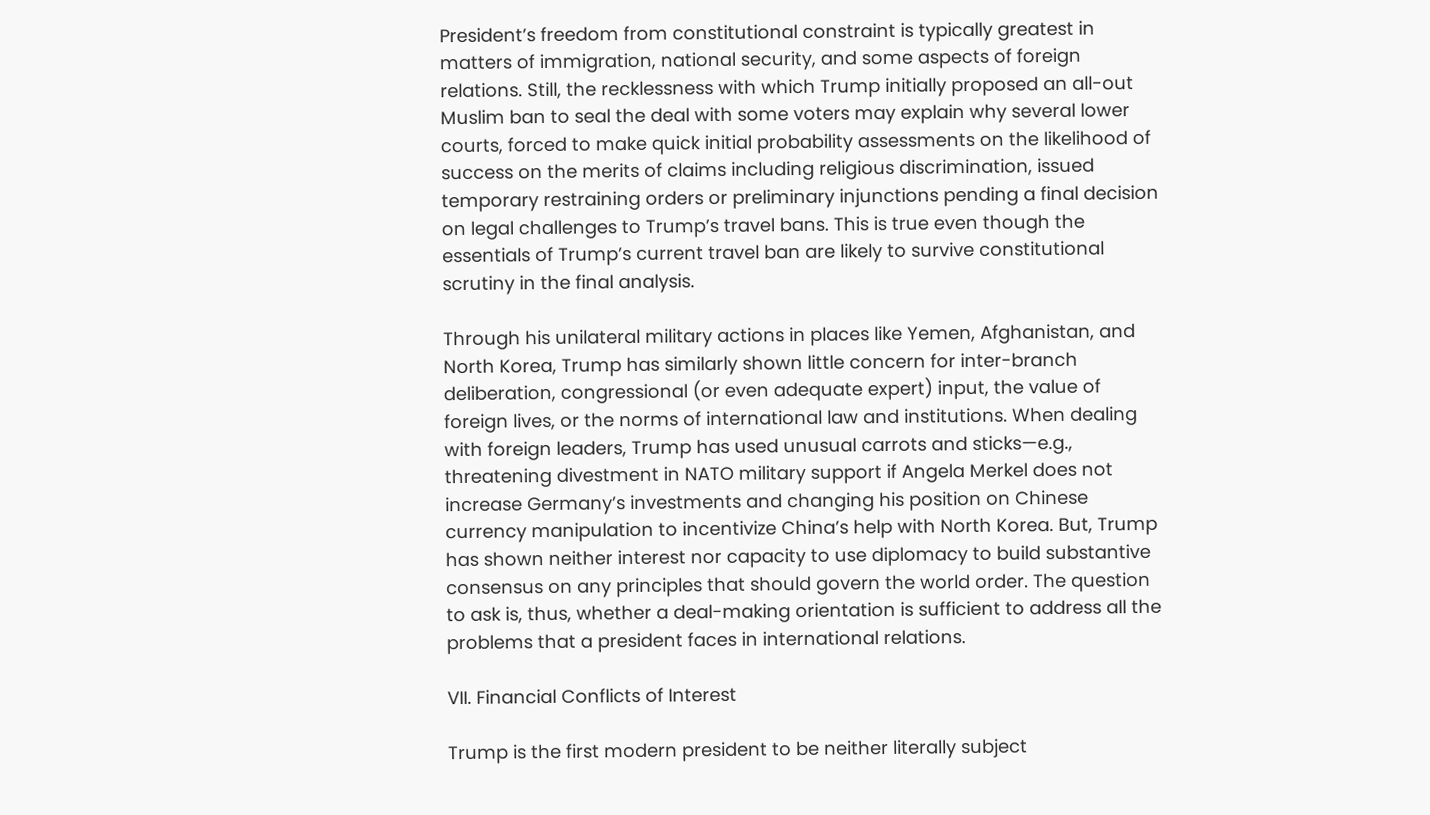President’s freedom from constitutional constraint is typically greatest in matters of immigration, national security, and some aspects of foreign relations. Still, the recklessness with which Trump initially proposed an all-out Muslim ban to seal the deal with some voters may explain why several lower courts, forced to make quick initial probability assessments on the likelihood of success on the merits of claims including religious discrimination, issued temporary restraining orders or preliminary injunctions pending a final decision on legal challenges to Trump’s travel bans. This is true even though the essentials of Trump’s current travel ban are likely to survive constitutional scrutiny in the final analysis.

Through his unilateral military actions in places like Yemen, Afghanistan, and North Korea, Trump has similarly shown little concern for inter-branch deliberation, congressional (or even adequate expert) input, the value of foreign lives, or the norms of international law and institutions. When dealing with foreign leaders, Trump has used unusual carrots and sticks—e.g., threatening divestment in NATO military support if Angela Merkel does not increase Germany’s investments and changing his position on Chinese currency manipulation to incentivize China’s help with North Korea. But, Trump has shown neither interest nor capacity to use diplomacy to build substantive consensus on any principles that should govern the world order. The question to ask is, thus, whether a deal-making orientation is sufficient to address all the problems that a president faces in international relations.

VII. Financial Conflicts of Interest

Trump is the first modern president to be neither literally subject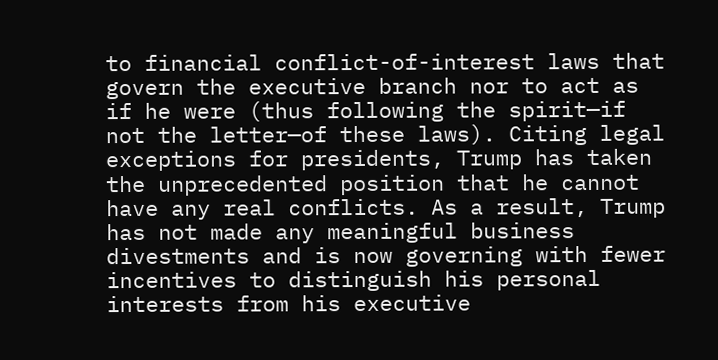to financial conflict-of-interest laws that govern the executive branch nor to act as if he were (thus following the spirit—if not the letter—of these laws). Citing legal exceptions for presidents, Trump has taken the unprecedented position that he cannot have any real conflicts. As a result, Trump has not made any meaningful business divestments and is now governing with fewer incentives to distinguish his personal interests from his executive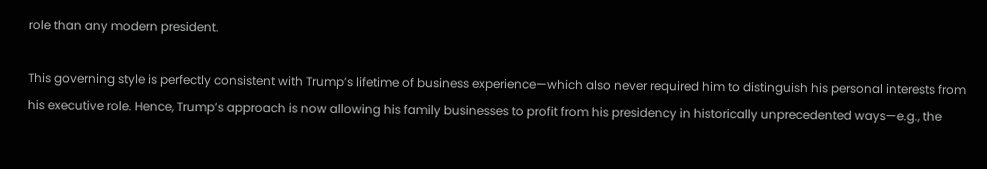role than any modern president.

This governing style is perfectly consistent with Trump’s lifetime of business experience—which also never required him to distinguish his personal interests from his executive role. Hence, Trump’s approach is now allowing his family businesses to profit from his presidency in historically unprecedented ways—e.g., the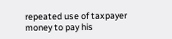repeated use of taxpayer money to pay his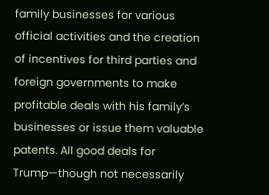family businesses for various official activities and the creation of incentives for third parties and foreign governments to make profitable deals with his family’s businesses or issue them valuable patents. All good deals for Trump—though not necessarily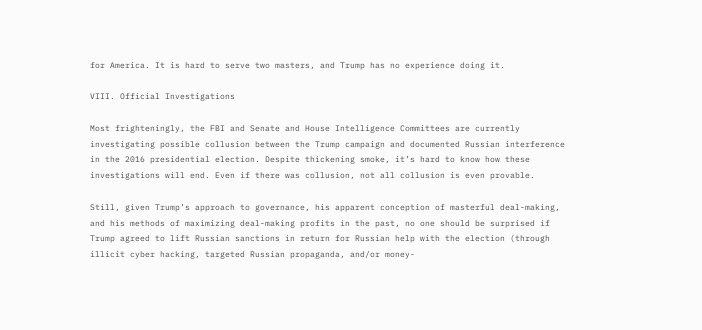for America. It is hard to serve two masters, and Trump has no experience doing it.

VIII. Official Investigations

Most frighteningly, the FBI and Senate and House Intelligence Committees are currently investigating possible collusion between the Trump campaign and documented Russian interference in the 2016 presidential election. Despite thickening smoke, it’s hard to know how these investigations will end. Even if there was collusion, not all collusion is even provable.

Still, given Trump’s approach to governance, his apparent conception of masterful deal-making, and his methods of maximizing deal-making profits in the past, no one should be surprised if Trump agreed to lift Russian sanctions in return for Russian help with the election (through illicit cyber hacking, targeted Russian propaganda, and/or money-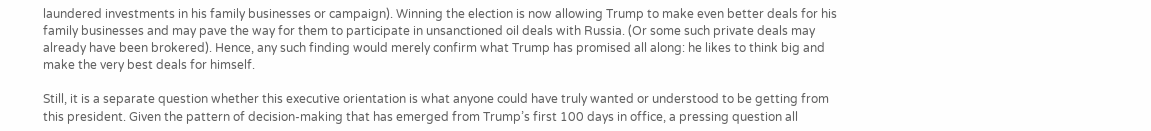laundered investments in his family businesses or campaign). Winning the election is now allowing Trump to make even better deals for his family businesses and may pave the way for them to participate in unsanctioned oil deals with Russia. (Or some such private deals may already have been brokered). Hence, any such finding would merely confirm what Trump has promised all along: he likes to think big and make the very best deals for himself.

Still, it is a separate question whether this executive orientation is what anyone could have truly wanted or understood to be getting from this president. Given the pattern of decision-making that has emerged from Trump’s first 100 days in office, a pressing question all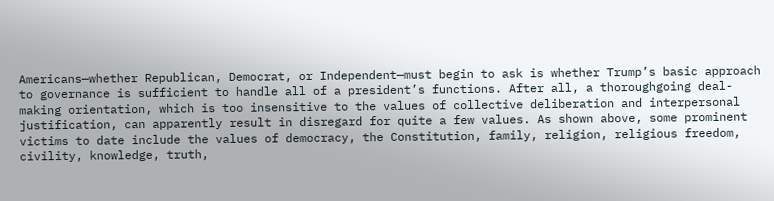Americans—whether Republican, Democrat, or Independent—must begin to ask is whether Trump’s basic approach to governance is sufficient to handle all of a president’s functions. After all, a thoroughgoing deal-making orientation, which is too insensitive to the values of collective deliberation and interpersonal justification, can apparently result in disregard for quite a few values. As shown above, some prominent victims to date include the values of democracy, the Constitution, family, religion, religious freedom, civility, knowledge, truth,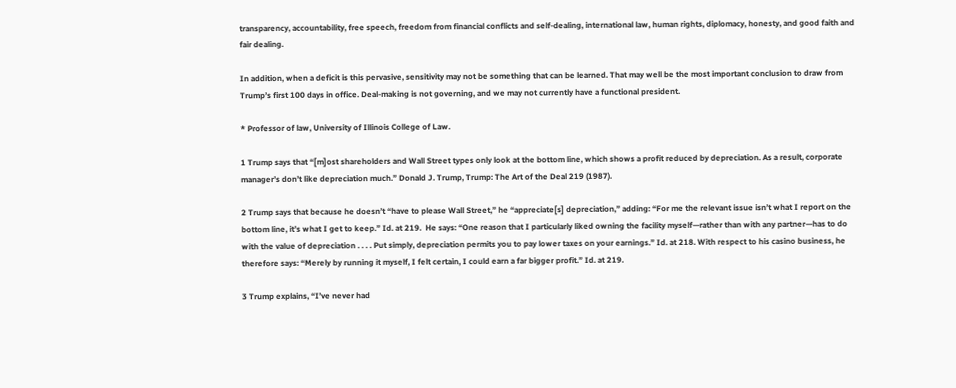transparency, accountability, free speech, freedom from financial conflicts and self-dealing, international law, human rights, diplomacy, honesty, and good faith and fair dealing.

In addition, when a deficit is this pervasive, sensitivity may not be something that can be learned. That may well be the most important conclusion to draw from Trump’s first 100 days in office. Deal-making is not governing, and we may not currently have a functional president.

* Professor of law, University of Illinois College of Law.

1 Trump says that “[m]ost shareholders and Wall Street types only look at the bottom line, which shows a profit reduced by depreciation. As a result, corporate manager’s don’t like depreciation much.” Donald J. Trump, Trump: The Art of the Deal 219 (1987).

2 Trump says that because he doesn’t “have to please Wall Street,” he “appreciate[s] depreciation,” adding: “For me the relevant issue isn’t what I report on the bottom line, it’s what I get to keep.” Id. at 219.  He says: “One reason that I particularly liked owning the facility myself—rather than with any partner—has to do with the value of depreciation . . . . Put simply, depreciation permits you to pay lower taxes on your earnings.” Id. at 218. With respect to his casino business, he therefore says: “Merely by running it myself, I felt certain, I could earn a far bigger profit.” Id. at 219.

3 Trump explains, “I’ve never had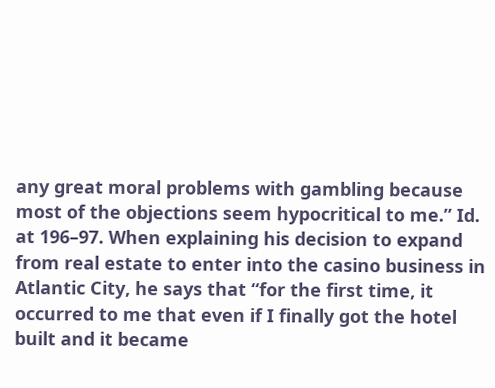any great moral problems with gambling because most of the objections seem hypocritical to me.” Id. at 196–97. When explaining his decision to expand from real estate to enter into the casino business in Atlantic City, he says that “for the first time, it occurred to me that even if I finally got the hotel built and it became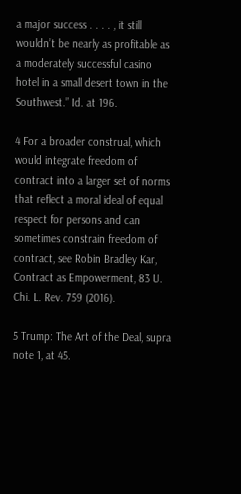a major success . . . . , it still wouldn’t be nearly as profitable as a moderately successful casino hotel in a small desert town in the Southwest.” Id. at 196.

4 For a broader construal, which would integrate freedom of contract into a larger set of norms that reflect a moral ideal of equal respect for persons and can sometimes constrain freedom of contract, see Robin Bradley Kar, Contract as Empowerment, 83 U. Chi. L. Rev. 759 (2016).

5 Trump: The Art of the Deal, supra note 1, at 45.